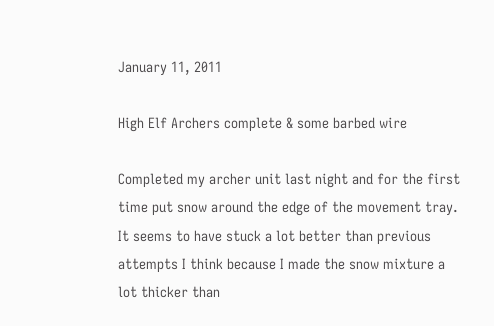January 11, 2011

High Elf Archers complete & some barbed wire

Completed my archer unit last night and for the first time put snow around the edge of the movement tray. It seems to have stuck a lot better than previous attempts I think because I made the snow mixture a lot thicker than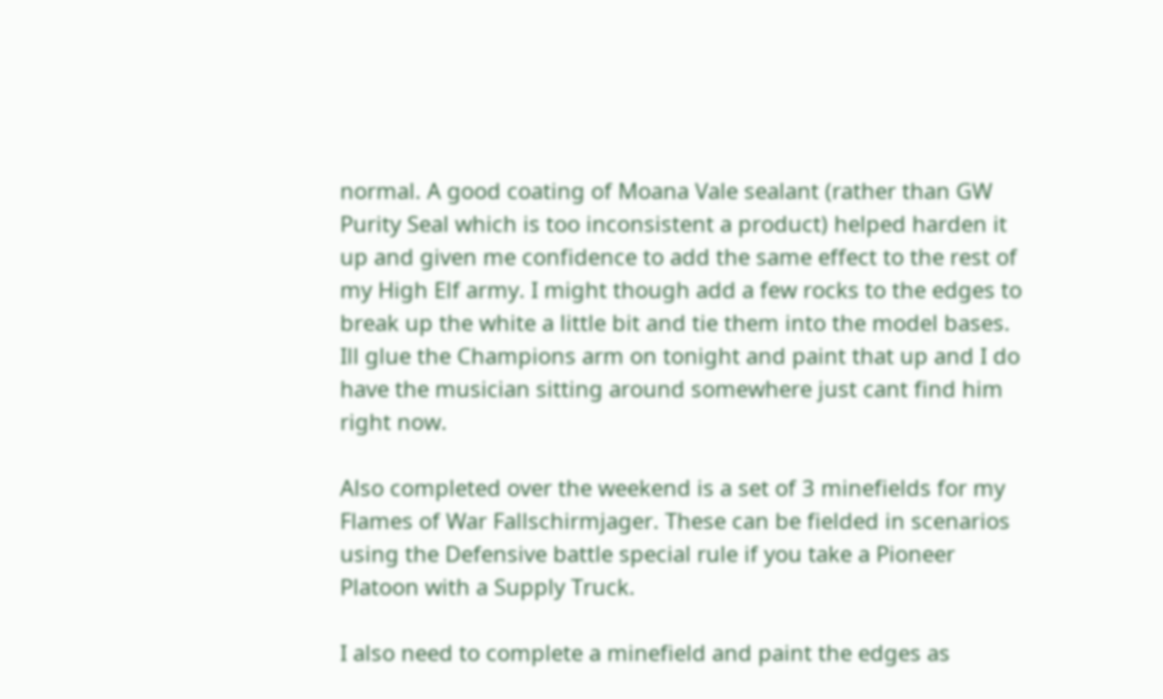normal. A good coating of Moana Vale sealant (rather than GW Purity Seal which is too inconsistent a product) helped harden it up and given me confidence to add the same effect to the rest of my High Elf army. I might though add a few rocks to the edges to break up the white a little bit and tie them into the model bases.
Ill glue the Champions arm on tonight and paint that up and I do have the musician sitting around somewhere just cant find him right now.

Also completed over the weekend is a set of 3 minefields for my Flames of War Fallschirmjager. These can be fielded in scenarios using the Defensive battle special rule if you take a Pioneer Platoon with a Supply Truck.

I also need to complete a minefield and paint the edges as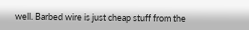well. Barbed wire is just cheap stuff from the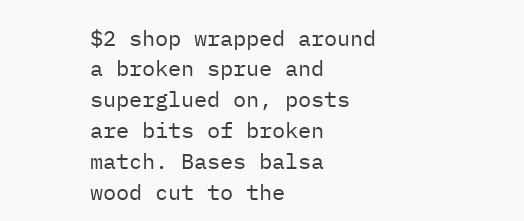$2 shop wrapped around a broken sprue and superglued on, posts are bits of broken match. Bases balsa wood cut to the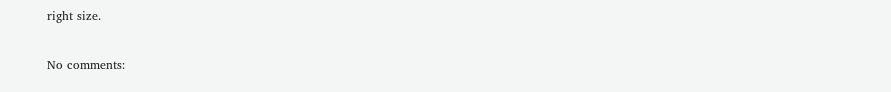right size.

No comments: